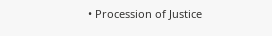• Procession of Justice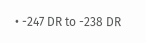• -247 DR to -238 DR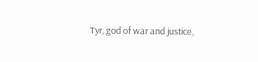Tyr, god of war and justice,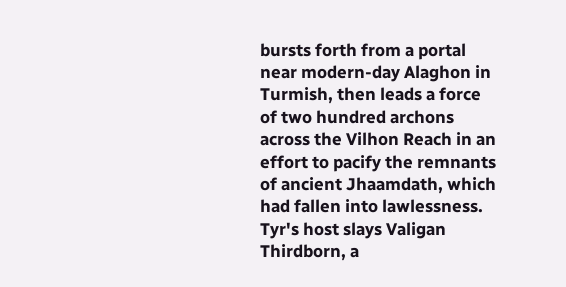bursts forth from a portal near modern-day Alaghon in Turmish, then leads a force of two hundred archons across the Vilhon Reach in an effort to pacify the remnants of ancient Jhaamdath, which had fallen into lawlessness. Tyr's host slays Valigan Thirdborn, a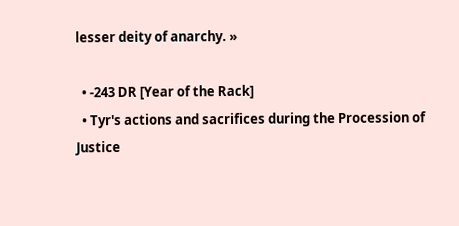lesser deity of anarchy. »

  • -243 DR [Year of the Rack]
  • Tyr's actions and sacrifices during the Procession of Justice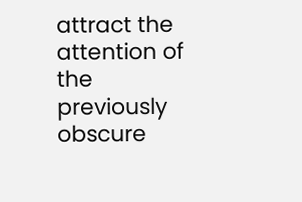attract the attention of the previously obscure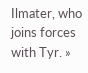Ilmater, who joins forces with Tyr. »